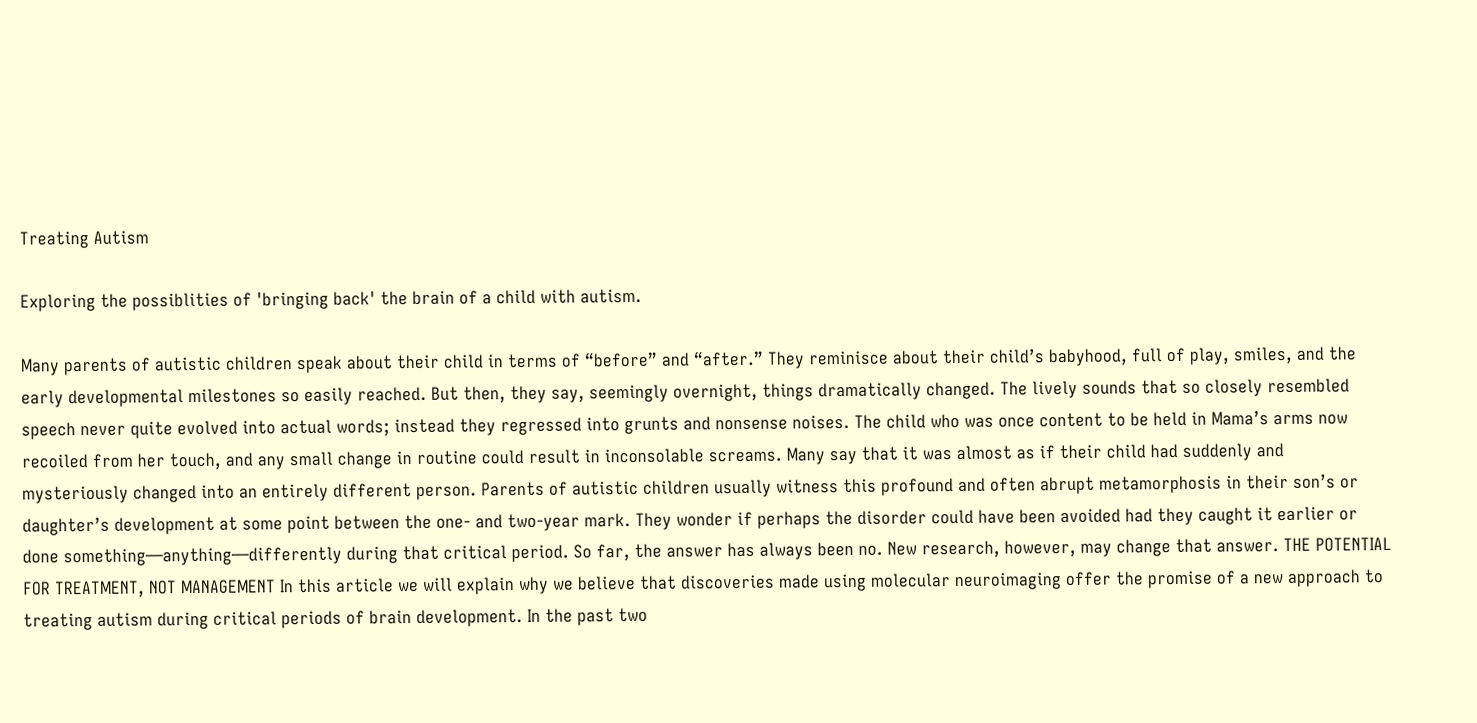Treating Autism

Exploring the possiblities of 'bringing back' the brain of a child with autism.

Many parents of autistic children speak about their child in terms of “before” and “after.” They reminisce about their child’s babyhood, full of play, smiles, and the early developmental milestones so easily reached. But then, they say, seemingly overnight, things dramatically changed. The lively sounds that so closely resembled speech never quite evolved into actual words; instead they regressed into grunts and nonsense noises. The child who was once content to be held in Mama’s arms now recoiled from her touch, and any small change in routine could result in inconsolable screams. Many say that it was almost as if their child had suddenly and mysteriously changed into an entirely different person. Parents of autistic children usually witness this profound and often abrupt metamorphosis in their son’s or daughter’s development at some point between the one- and two-year mark. They wonder if perhaps the disorder could have been avoided had they caught it earlier or done something—anything—differently during that critical period. So far, the answer has always been no. New research, however, may change that answer. THE POTENTIAL FOR TREATMENT, NOT MANAGEMENT In this article we will explain why we believe that discoveries made using molecular neuroimaging offer the promise of a new approach to treating autism during critical periods of brain development. In the past two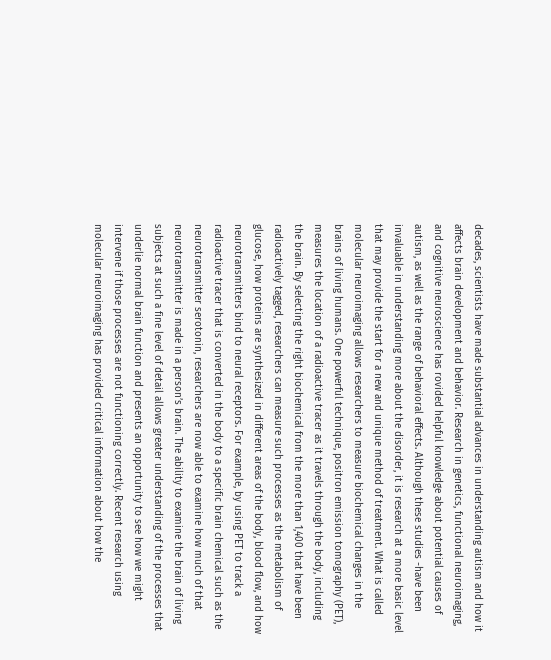decades, scientists have made substantial advances in understanding autism and how it affects brain development and behavior. Research in genetics, functional neuroimaging, and cognitive neuroscience has rovided helpful knowledge about potential causes of autism, as well as the range of behavioral effects. Although these studies -have been invaluable in understanding more about the disorder, it is research at a more basic level that may provide the start for a new and unique method of treatment. What is called molecular neuroimaging allows researchers to measure biochemical changes in the brains of living humans. One powerful technique, positron emission tomography (PET), measures the location of a radioactive tracer as it travels through the body, including the brain. By selecting the right biochemical from the more than 1,400 that have been radioactively tagged, researchers can measure such processes as the metabolism of glucose, how proteins are synthesized in different areas of the body, blood flow, and how neurotransmitters bind to neural receptors. For example, by using PET to track a radioactive tracer that is converted in the body to a specific brain chemical such as the neurotransmitter serotonin, researchers are now able to examine how much of that neurotransmitter is made in a person’s brain. The ability to examine the brain of living subjects at such a fine level of detail allows greater understanding of the processes that underlie normal brain function and presents an opportunity to see how we might intervene if those processes are not functioning correctly. Recent research using molecular neuroimaging has provided critical information about how the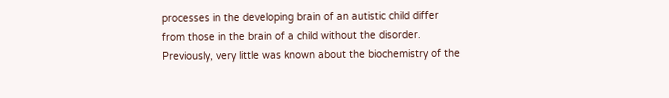processes in the developing brain of an autistic child differ from those in the brain of a child without the disorder. Previously, very little was known about the biochemistry of the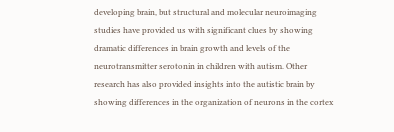developing brain, but structural and molecular neuroimaging studies have provided us with significant clues by showing dramatic differences in brain growth and levels of the neurotransmitter serotonin in children with autism. Other research has also provided insights into the autistic brain by showing differences in the organization of neurons in the cortex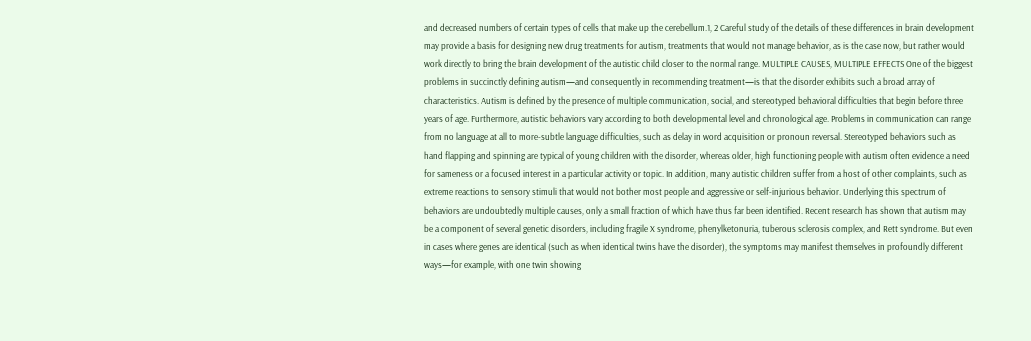and decreased numbers of certain types of cells that make up the cerebellum.1, 2 Careful study of the details of these differences in brain development may provide a basis for designing new drug treatments for autism, treatments that would not manage behavior, as is the case now, but rather would work directly to bring the brain development of the autistic child closer to the normal range. MULTIPLE CAUSES, MULTIPLE EFFECTS One of the biggest problems in succinctly defining autism—and consequently in recommending treatment—is that the disorder exhibits such a broad array of characteristics. Autism is defined by the presence of multiple communication, social, and stereotyped behavioral difficulties that begin before three years of age. Furthermore, autistic behaviors vary according to both developmental level and chronological age. Problems in communication can range from no language at all to more-subtle language difficulties, such as delay in word acquisition or pronoun reversal. Stereotyped behaviors such as hand flapping and spinning are typical of young children with the disorder, whereas older, high functioning people with autism often evidence a need for sameness or a focused interest in a particular activity or topic. In addition, many autistic children suffer from a host of other complaints, such as extreme reactions to sensory stimuli that would not bother most people and aggressive or self-injurious behavior. Underlying this spectrum of behaviors are undoubtedly multiple causes, only a small fraction of which have thus far been identified. Recent research has shown that autism may be a component of several genetic disorders, including fragile X syndrome, phenylketonuria, tuberous sclerosis complex, and Rett syndrome. But even in cases where genes are identical (such as when identical twins have the disorder), the symptoms may manifest themselves in profoundly different ways—for example, with one twin showing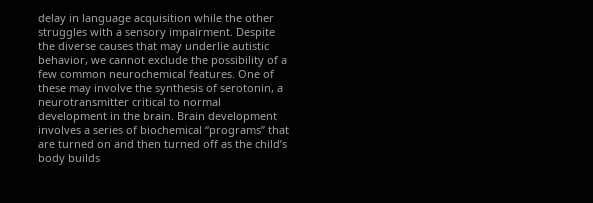delay in language acquisition while the other struggles with a sensory impairment. Despite the diverse causes that may underlie autistic behavior, we cannot exclude the possibility of a few common neurochemical features. One of these may involve the synthesis of serotonin, a neurotransmitter critical to normal development in the brain. Brain development involves a series of biochemical “programs” that are turned on and then turned off as the child’s body builds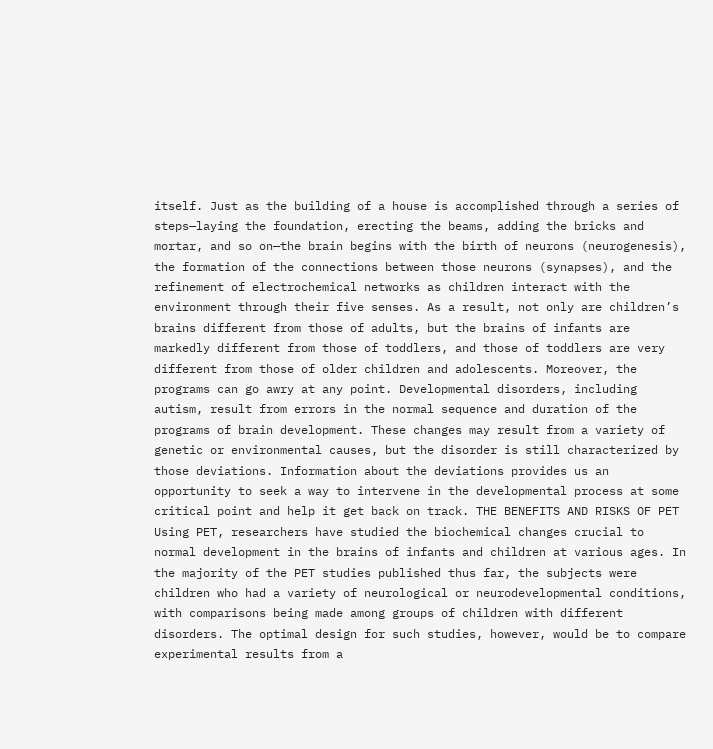itself. Just as the building of a house is accomplished through a series of steps—laying the foundation, erecting the beams, adding the bricks and mortar, and so on—the brain begins with the birth of neurons (neurogenesis), the formation of the connections between those neurons (synapses), and the refinement of electrochemical networks as children interact with the environment through their five senses. As a result, not only are children’s brains different from those of adults, but the brains of infants are markedly different from those of toddlers, and those of toddlers are very different from those of older children and adolescents. Moreover, the programs can go awry at any point. Developmental disorders, including autism, result from errors in the normal sequence and duration of the programs of brain development. These changes may result from a variety of genetic or environmental causes, but the disorder is still characterized by those deviations. Information about the deviations provides us an opportunity to seek a way to intervene in the developmental process at some critical point and help it get back on track. THE BENEFITS AND RISKS OF PET Using PET, researchers have studied the biochemical changes crucial to normal development in the brains of infants and children at various ages. In the majority of the PET studies published thus far, the subjects were children who had a variety of neurological or neurodevelopmental conditions, with comparisons being made among groups of children with different disorders. The optimal design for such studies, however, would be to compare experimental results from a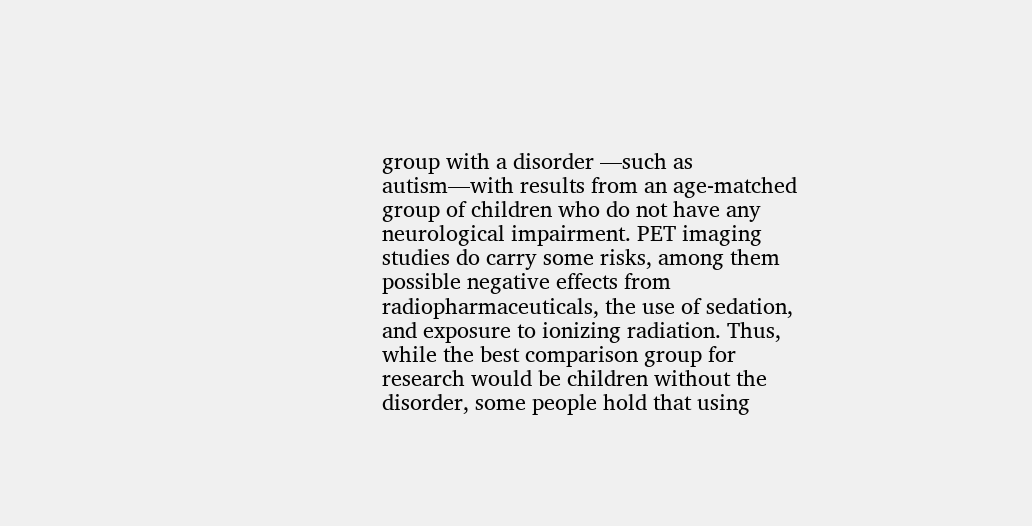group with a disorder —such as autism—with results from an age-matched group of children who do not have any neurological impairment. PET imaging studies do carry some risks, among them possible negative effects from radiopharmaceuticals, the use of sedation, and exposure to ionizing radiation. Thus, while the best comparison group for research would be children without the disorder, some people hold that using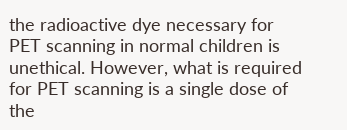the radioactive dye necessary for PET scanning in normal children is unethical. However, what is required for PET scanning is a single dose of the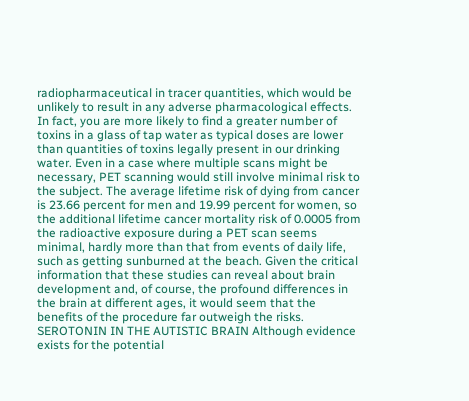radiopharmaceutical in tracer quantities, which would be unlikely to result in any adverse pharmacological effects. In fact, you are more likely to find a greater number of toxins in a glass of tap water as typical doses are lower than quantities of toxins legally present in our drinking water. Even in a case where multiple scans might be necessary, PET scanning would still involve minimal risk to the subject. The average lifetime risk of dying from cancer is 23.66 percent for men and 19.99 percent for women, so the additional lifetime cancer mortality risk of 0.0005 from the radioactive exposure during a PET scan seems minimal, hardly more than that from events of daily life, such as getting sunburned at the beach. Given the critical information that these studies can reveal about brain development and, of course, the profound differences in the brain at different ages, it would seem that the benefits of the procedure far outweigh the risks. SEROTONIN IN THE AUTISTIC BRAIN Although evidence exists for the potential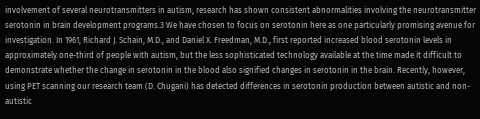involvement of several neurotransmitters in autism, research has shown consistent abnormalities involving the neurotransmitter serotonin in brain development programs.3 We have chosen to focus on serotonin here as one particularly promising avenue for investigation. In 1961, Richard J. Schain, M.D., and Daniel X. Freedman, M.D., first reported increased blood serotonin levels in approximately one-third of people with autism, but the less sophisticated technology available at the time made it difficult to demonstrate whether the change in serotonin in the blood also signified changes in serotonin in the brain. Recently, however, using PET scanning our research team (D. Chugani) has detected differences in serotonin production between autistic and non-autistic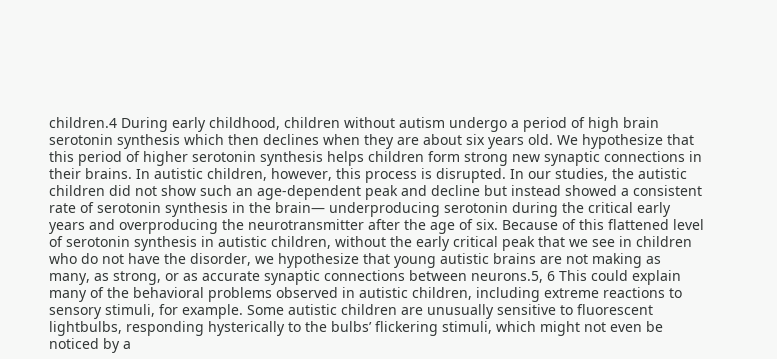children.4 During early childhood, children without autism undergo a period of high brain serotonin synthesis which then declines when they are about six years old. We hypothesize that this period of higher serotonin synthesis helps children form strong new synaptic connections in their brains. In autistic children, however, this process is disrupted. In our studies, the autistic children did not show such an age-dependent peak and decline but instead showed a consistent rate of serotonin synthesis in the brain— underproducing serotonin during the critical early years and overproducing the neurotransmitter after the age of six. Because of this flattened level of serotonin synthesis in autistic children, without the early critical peak that we see in children who do not have the disorder, we hypothesize that young autistic brains are not making as many, as strong, or as accurate synaptic connections between neurons.5, 6 This could explain many of the behavioral problems observed in autistic children, including extreme reactions to sensory stimuli, for example. Some autistic children are unusually sensitive to fluorescent lightbulbs, responding hysterically to the bulbs’ flickering stimuli, which might not even be noticed by a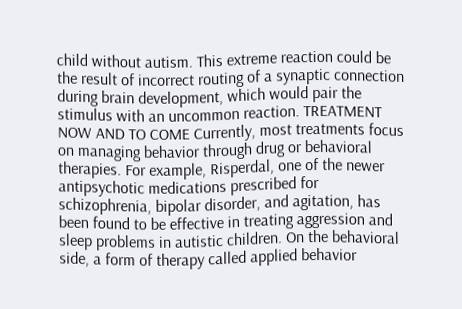child without autism. This extreme reaction could be the result of incorrect routing of a synaptic connection during brain development, which would pair the stimulus with an uncommon reaction. TREATMENT NOW AND TO COME Currently, most treatments focus on managing behavior through drug or behavioral therapies. For example, Risperdal, one of the newer antipsychotic medications prescribed for schizophrenia, bipolar disorder, and agitation, has been found to be effective in treating aggression and sleep problems in autistic children. On the behavioral side, a form of therapy called applied behavior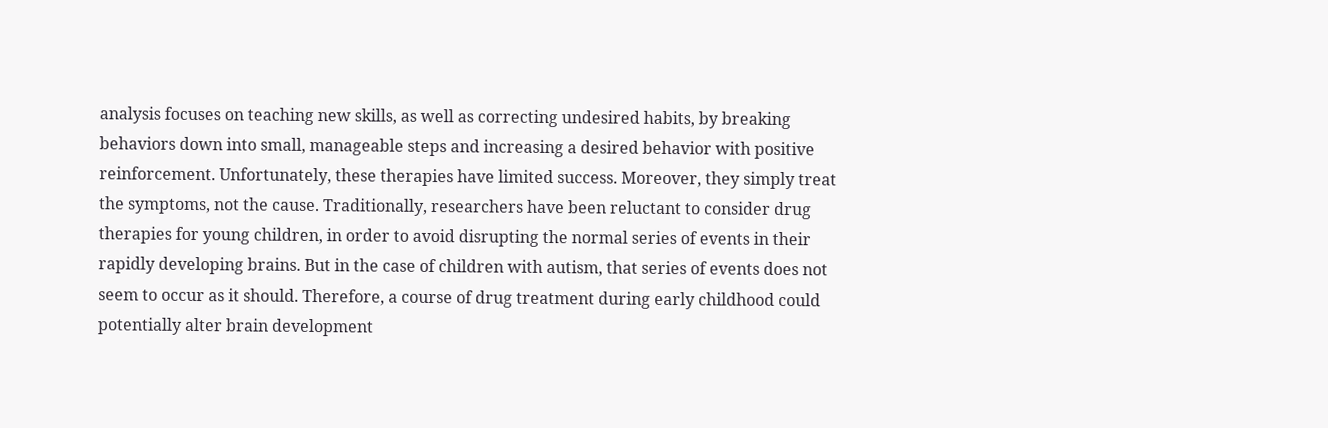analysis focuses on teaching new skills, as well as correcting undesired habits, by breaking behaviors down into small, manageable steps and increasing a desired behavior with positive reinforcement. Unfortunately, these therapies have limited success. Moreover, they simply treat the symptoms, not the cause. Traditionally, researchers have been reluctant to consider drug therapies for young children, in order to avoid disrupting the normal series of events in their rapidly developing brains. But in the case of children with autism, that series of events does not seem to occur as it should. Therefore, a course of drug treatment during early childhood could potentially alter brain development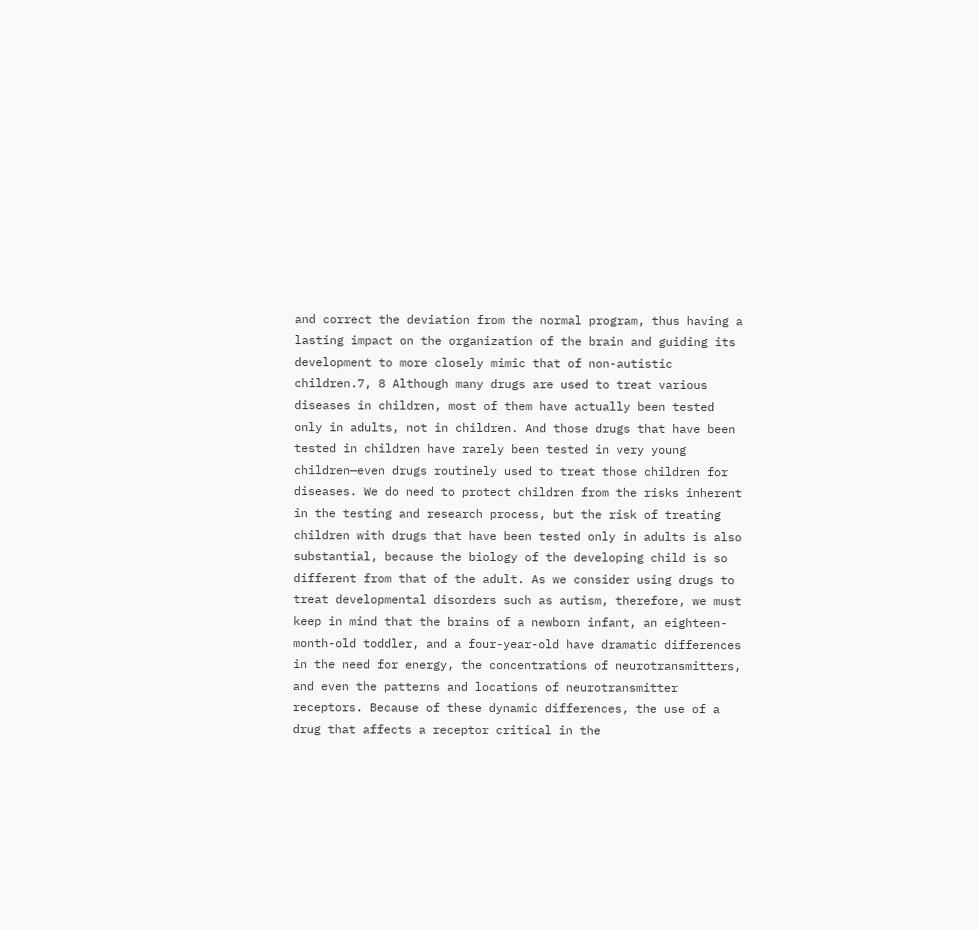and correct the deviation from the normal program, thus having a lasting impact on the organization of the brain and guiding its development to more closely mimic that of non-autistic children.7, 8 Although many drugs are used to treat various diseases in children, most of them have actually been tested only in adults, not in children. And those drugs that have been tested in children have rarely been tested in very young children—even drugs routinely used to treat those children for diseases. We do need to protect children from the risks inherent in the testing and research process, but the risk of treating children with drugs that have been tested only in adults is also substantial, because the biology of the developing child is so different from that of the adult. As we consider using drugs to treat developmental disorders such as autism, therefore, we must keep in mind that the brains of a newborn infant, an eighteen-month-old toddler, and a four-year-old have dramatic differences in the need for energy, the concentrations of neurotransmitters, and even the patterns and locations of neurotransmitter receptors. Because of these dynamic differences, the use of a drug that affects a receptor critical in the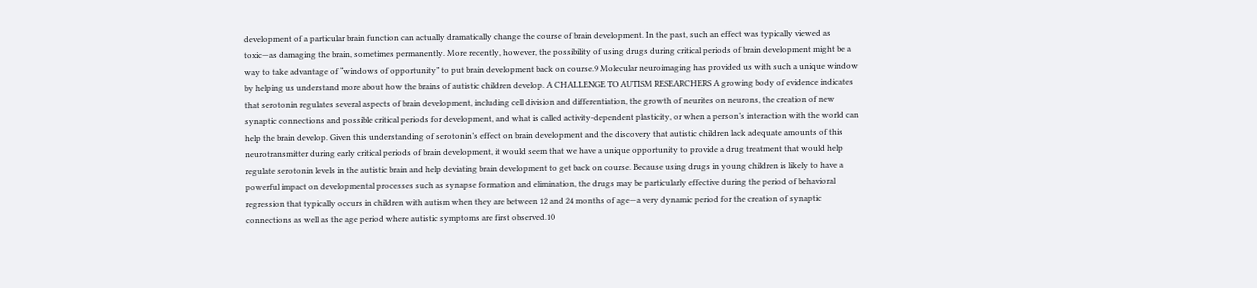development of a particular brain function can actually dramatically change the course of brain development. In the past, such an effect was typically viewed as toxic—as damaging the brain, sometimes permanently. More recently, however, the possibility of using drugs during critical periods of brain development might be a way to take advantage of “windows of opportunity” to put brain development back on course.9 Molecular neuroimaging has provided us with such a unique window by helping us understand more about how the brains of autistic children develop. A CHALLENGE TO AUTISM RESEARCHERS A growing body of evidence indicates that serotonin regulates several aspects of brain development, including cell division and differentiation, the growth of neurites on neurons, the creation of new synaptic connections and possible critical periods for development, and what is called activity-dependent plasticity, or when a person’s interaction with the world can help the brain develop. Given this understanding of serotonin’s effect on brain development and the discovery that autistic children lack adequate amounts of this neurotransmitter during early critical periods of brain development, it would seem that we have a unique opportunity to provide a drug treatment that would help regulate serotonin levels in the autistic brain and help deviating brain development to get back on course. Because using drugs in young children is likely to have a powerful impact on developmental processes such as synapse formation and elimination, the drugs may be particularly effective during the period of behavioral regression that typically occurs in children with autism when they are between 12 and 24 months of age—a very dynamic period for the creation of synaptic connections as well as the age period where autistic symptoms are first observed.10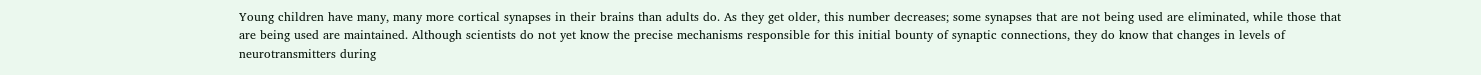Young children have many, many more cortical synapses in their brains than adults do. As they get older, this number decreases; some synapses that are not being used are eliminated, while those that are being used are maintained. Although scientists do not yet know the precise mechanisms responsible for this initial bounty of synaptic connections, they do know that changes in levels of neurotransmitters during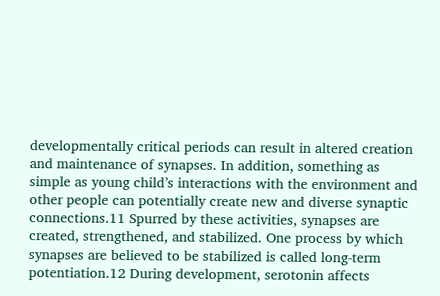developmentally critical periods can result in altered creation and maintenance of synapses. In addition, something as simple as young child’s interactions with the environment and other people can potentially create new and diverse synaptic connections.11 Spurred by these activities, synapses are created, strengthened, and stabilized. One process by which synapses are believed to be stabilized is called long-term potentiation.12 During development, serotonin affects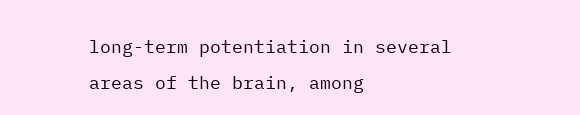long-term potentiation in several areas of the brain, among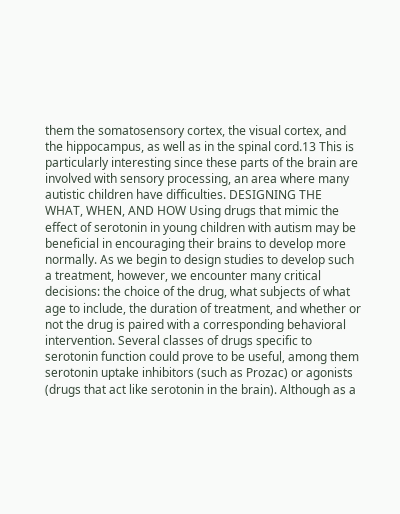them the somatosensory cortex, the visual cortex, and the hippocampus, as well as in the spinal cord.13 This is particularly interesting since these parts of the brain are involved with sensory processing, an area where many autistic children have difficulties. DESIGNING THE WHAT, WHEN, AND HOW Using drugs that mimic the effect of serotonin in young children with autism may be beneficial in encouraging their brains to develop more normally. As we begin to design studies to develop such a treatment, however, we encounter many critical decisions: the choice of the drug, what subjects of what age to include, the duration of treatment, and whether or not the drug is paired with a corresponding behavioral intervention. Several classes of drugs specific to serotonin function could prove to be useful, among them serotonin uptake inhibitors (such as Prozac) or agonists (drugs that act like serotonin in the brain). Although as a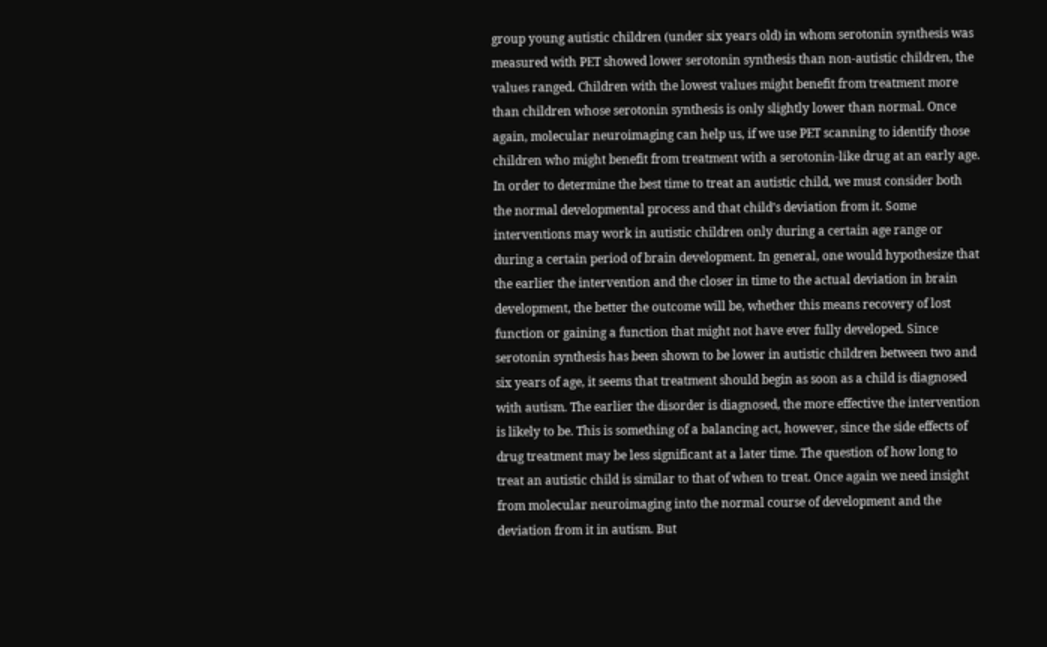group young autistic children (under six years old) in whom serotonin synthesis was measured with PET showed lower serotonin synthesis than non-autistic children, the values ranged. Children with the lowest values might benefit from treatment more than children whose serotonin synthesis is only slightly lower than normal. Once again, molecular neuroimaging can help us, if we use PET scanning to identify those children who might benefit from treatment with a serotonin-like drug at an early age. In order to determine the best time to treat an autistic child, we must consider both the normal developmental process and that child’s deviation from it. Some interventions may work in autistic children only during a certain age range or during a certain period of brain development. In general, one would hypothesize that the earlier the intervention and the closer in time to the actual deviation in brain development, the better the outcome will be, whether this means recovery of lost function or gaining a function that might not have ever fully developed. Since serotonin synthesis has been shown to be lower in autistic children between two and six years of age, it seems that treatment should begin as soon as a child is diagnosed with autism. The earlier the disorder is diagnosed, the more effective the intervention is likely to be. This is something of a balancing act, however, since the side effects of drug treatment may be less significant at a later time. The question of how long to treat an autistic child is similar to that of when to treat. Once again we need insight from molecular neuroimaging into the normal course of development and the deviation from it in autism. But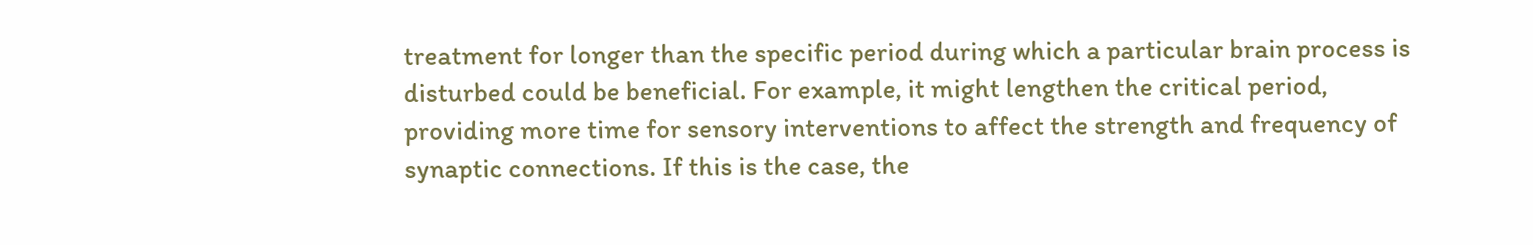treatment for longer than the specific period during which a particular brain process is disturbed could be beneficial. For example, it might lengthen the critical period, providing more time for sensory interventions to affect the strength and frequency of synaptic connections. If this is the case, the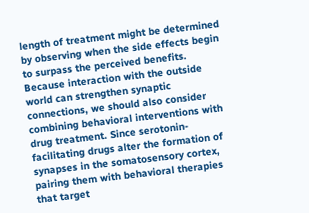length of treatment might be determined by observing when the side effects begin to surpass the perceived benefits. Because interaction with the outside world can strengthen synaptic connections, we should also consider combining behavioral interventions with drug treatment. Since serotonin-facilitating drugs alter the formation of synapses in the somatosensory cortex, pairing them with behavioral therapies that target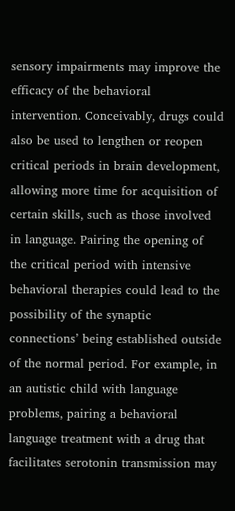sensory impairments may improve the efficacy of the behavioral intervention. Conceivably, drugs could also be used to lengthen or reopen critical periods in brain development, allowing more time for acquisition of certain skills, such as those involved in language. Pairing the opening of the critical period with intensive behavioral therapies could lead to the possibility of the synaptic connections’ being established outside of the normal period. For example, in an autistic child with language problems, pairing a behavioral language treatment with a drug that facilitates serotonin transmission may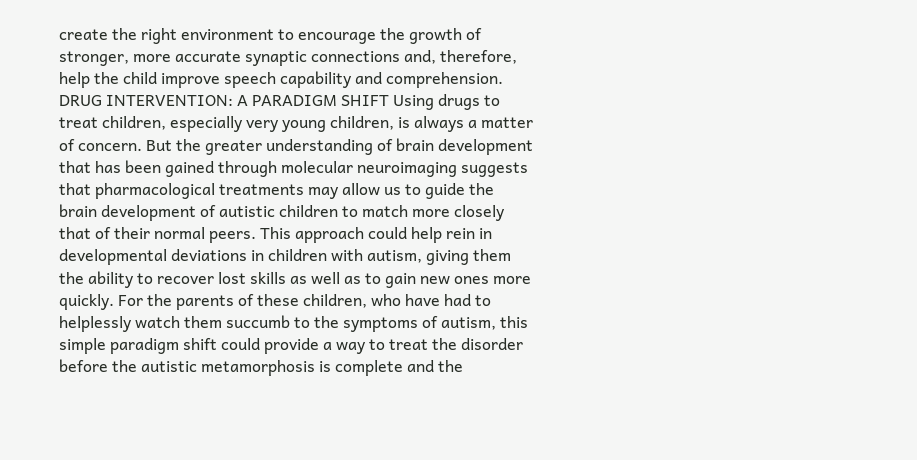create the right environment to encourage the growth of stronger, more accurate synaptic connections and, therefore, help the child improve speech capability and comprehension. DRUG INTERVENTION: A PARADIGM SHIFT Using drugs to treat children, especially very young children, is always a matter of concern. But the greater understanding of brain development that has been gained through molecular neuroimaging suggests that pharmacological treatments may allow us to guide the brain development of autistic children to match more closely that of their normal peers. This approach could help rein in developmental deviations in children with autism, giving them the ability to recover lost skills as well as to gain new ones more quickly. For the parents of these children, who have had to helplessly watch them succumb to the symptoms of autism, this simple paradigm shift could provide a way to treat the disorder before the autistic metamorphosis is complete and the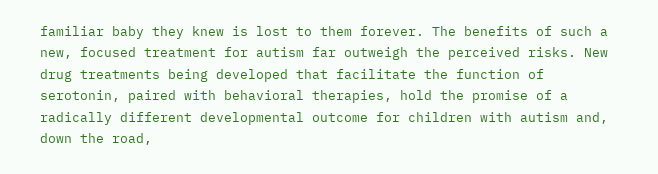familiar baby they knew is lost to them forever. The benefits of such a new, focused treatment for autism far outweigh the perceived risks. New drug treatments being developed that facilitate the function of serotonin, paired with behavioral therapies, hold the promise of a radically different developmental outcome for children with autism and, down the road,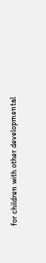for children with other developmental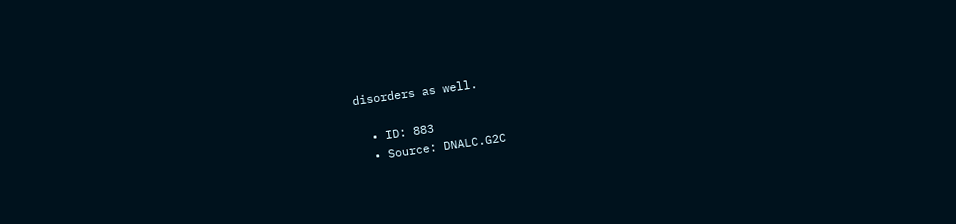disorders as well.

  • ID: 883
  • Source: DNALC.G2C